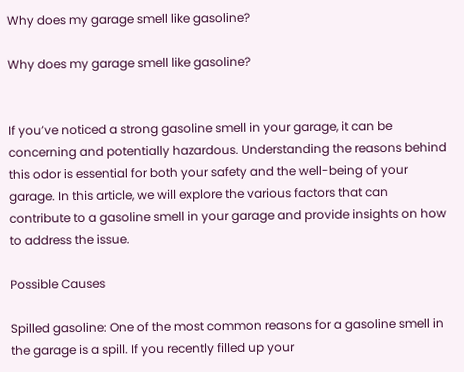Why does my garage smell like gasoline?

Why does my garage smell like gasoline?


If you’ve noticed a strong gasoline smell in your garage, it can be concerning and potentially hazardous. Understanding the reasons behind this odor is essential for both your safety and the well-being of your garage. In this article, we will explore the various factors that can contribute to a gasoline smell in your garage and provide insights on how to address the issue.

Possible Causes

Spilled gasoline: One of the most common reasons for a gasoline smell in the garage is a spill. If you recently filled up your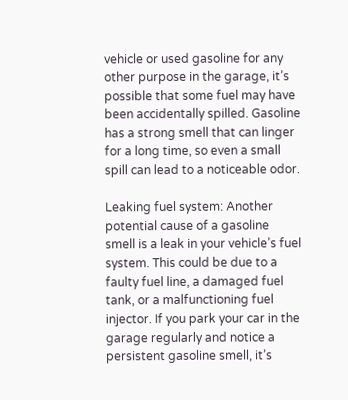vehicle or used gasoline for any other purpose in the garage, it’s possible that some fuel may have been accidentally spilled. Gasoline has a strong smell that can linger for a long time, so even a small spill can lead to a noticeable odor.

Leaking fuel system: Another potential cause of a gasoline smell is a leak in your vehicle’s fuel system. This could be due to a faulty fuel line, a damaged fuel tank, or a malfunctioning fuel injector. If you park your car in the garage regularly and notice a persistent gasoline smell, it’s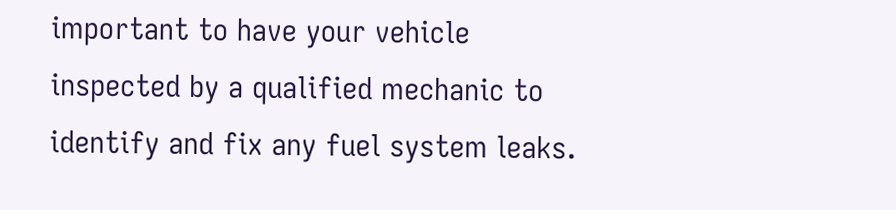important to have your vehicle inspected by a qualified mechanic to identify and fix any fuel system leaks.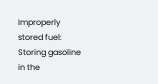Improperly stored fuel: Storing gasoline in the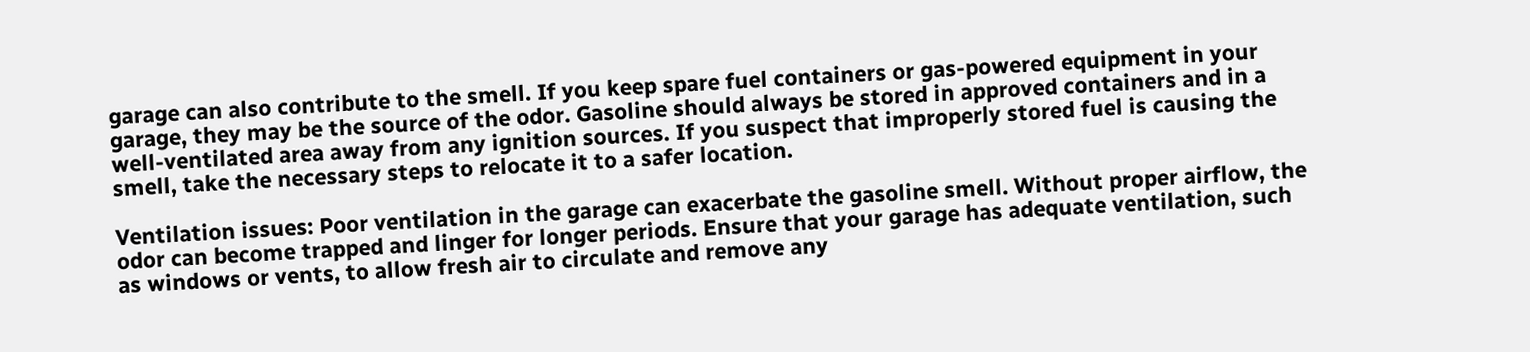garage can also contribute to the smell. If you keep spare fuel containers or gas-powered equipment in your garage, they may be the source of the odor. Gasoline should always be stored in approved containers and in a well-ventilated area away from any ignition sources. If you suspect that improperly stored fuel is causing the smell, take the necessary steps to relocate it to a safer location.

Ventilation issues: Poor ventilation in the garage can exacerbate the gasoline smell. Without proper airflow, the odor can become trapped and linger for longer periods. Ensure that your garage has adequate ventilation, such as windows or vents, to allow fresh air to circulate and remove any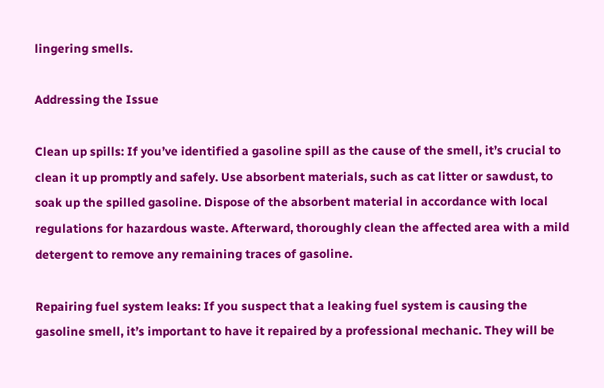lingering smells.

Addressing the Issue

Clean up spills: If you’ve identified a gasoline spill as the cause of the smell, it’s crucial to clean it up promptly and safely. Use absorbent materials, such as cat litter or sawdust, to soak up the spilled gasoline. Dispose of the absorbent material in accordance with local regulations for hazardous waste. Afterward, thoroughly clean the affected area with a mild detergent to remove any remaining traces of gasoline.

Repairing fuel system leaks: If you suspect that a leaking fuel system is causing the gasoline smell, it’s important to have it repaired by a professional mechanic. They will be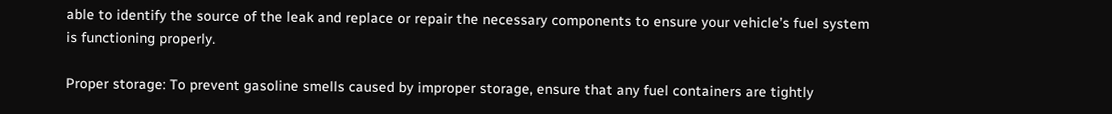able to identify the source of the leak and replace or repair the necessary components to ensure your vehicle’s fuel system is functioning properly.

Proper storage: To prevent gasoline smells caused by improper storage, ensure that any fuel containers are tightly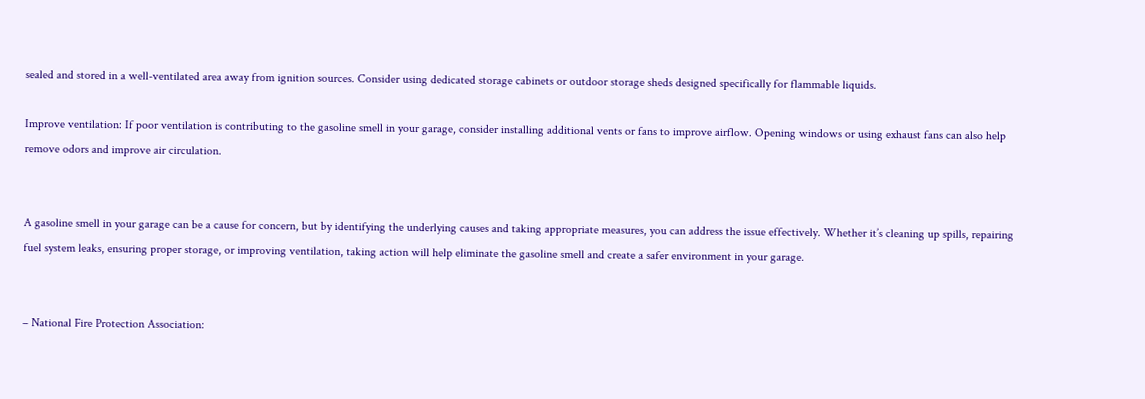sealed and stored in a well-ventilated area away from ignition sources. Consider using dedicated storage cabinets or outdoor storage sheds designed specifically for flammable liquids.

Improve ventilation: If poor ventilation is contributing to the gasoline smell in your garage, consider installing additional vents or fans to improve airflow. Opening windows or using exhaust fans can also help remove odors and improve air circulation.


A gasoline smell in your garage can be a cause for concern, but by identifying the underlying causes and taking appropriate measures, you can address the issue effectively. Whether it’s cleaning up spills, repairing fuel system leaks, ensuring proper storage, or improving ventilation, taking action will help eliminate the gasoline smell and create a safer environment in your garage.


– National Fire Protection Association: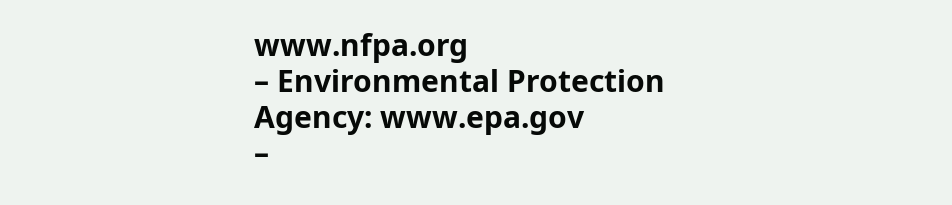www.nfpa.org
– Environmental Protection Agency: www.epa.gov
–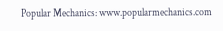Popular Mechanics: www.popularmechanics.com